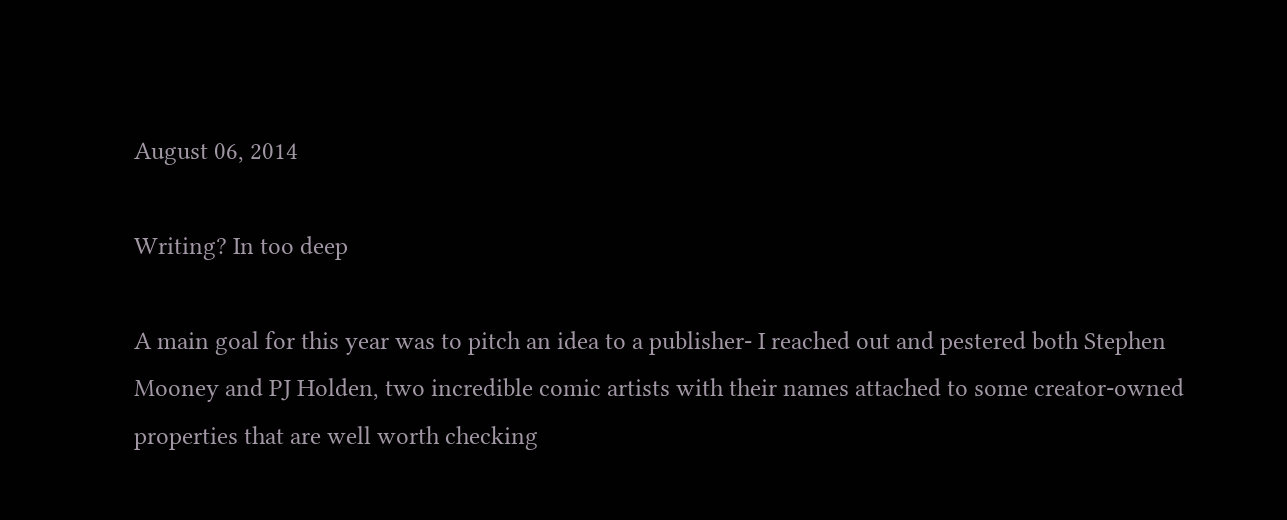August 06, 2014

Writing? In too deep

A main goal for this year was to pitch an idea to a publisher- I reached out and pestered both Stephen Mooney and PJ Holden, two incredible comic artists with their names attached to some creator-owned properties that are well worth checking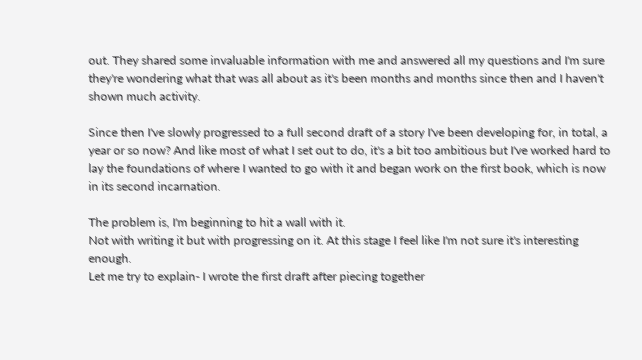out. They shared some invaluable information with me and answered all my questions and I'm sure they're wondering what that was all about as it's been months and months since then and I haven't shown much activity.

Since then I've slowly progressed to a full second draft of a story I've been developing for, in total, a year or so now? And like most of what I set out to do, it's a bit too ambitious but I've worked hard to lay the foundations of where I wanted to go with it and began work on the first book, which is now in its second incarnation.

The problem is, I'm beginning to hit a wall with it.
Not with writing it but with progressing on it. At this stage I feel like I'm not sure it's interesting enough.
Let me try to explain- I wrote the first draft after piecing together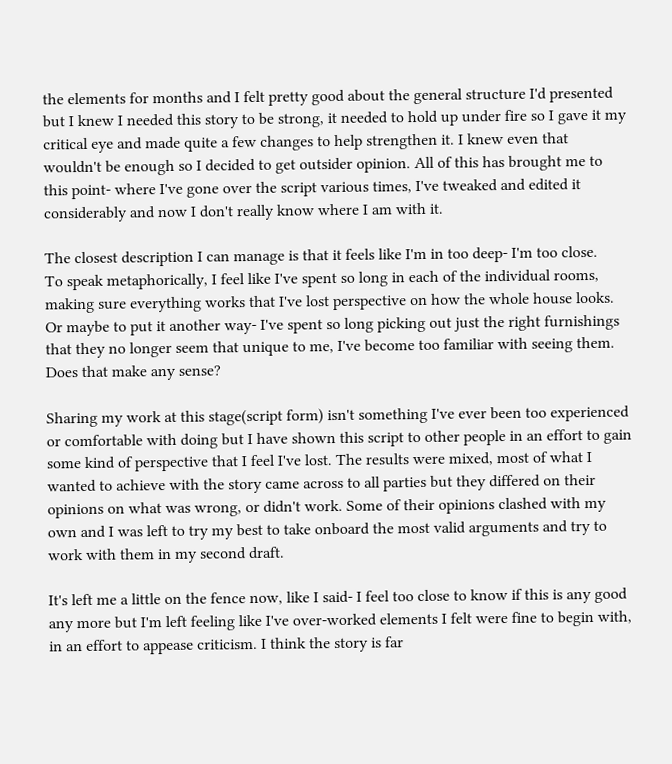the elements for months and I felt pretty good about the general structure I'd presented but I knew I needed this story to be strong, it needed to hold up under fire so I gave it my critical eye and made quite a few changes to help strengthen it. I knew even that wouldn't be enough so I decided to get outsider opinion. All of this has brought me to this point- where I've gone over the script various times, I've tweaked and edited it considerably and now I don't really know where I am with it.

The closest description I can manage is that it feels like I'm in too deep- I'm too close.
To speak metaphorically, I feel like I've spent so long in each of the individual rooms, making sure everything works that I've lost perspective on how the whole house looks. Or maybe to put it another way- I've spent so long picking out just the right furnishings that they no longer seem that unique to me, I've become too familiar with seeing them. Does that make any sense?

Sharing my work at this stage(script form) isn't something I've ever been too experienced or comfortable with doing but I have shown this script to other people in an effort to gain some kind of perspective that I feel I've lost. The results were mixed, most of what I wanted to achieve with the story came across to all parties but they differed on their opinions on what was wrong, or didn't work. Some of their opinions clashed with my own and I was left to try my best to take onboard the most valid arguments and try to work with them in my second draft.

It's left me a little on the fence now, like I said- I feel too close to know if this is any good any more but I'm left feeling like I've over-worked elements I felt were fine to begin with, in an effort to appease criticism. I think the story is far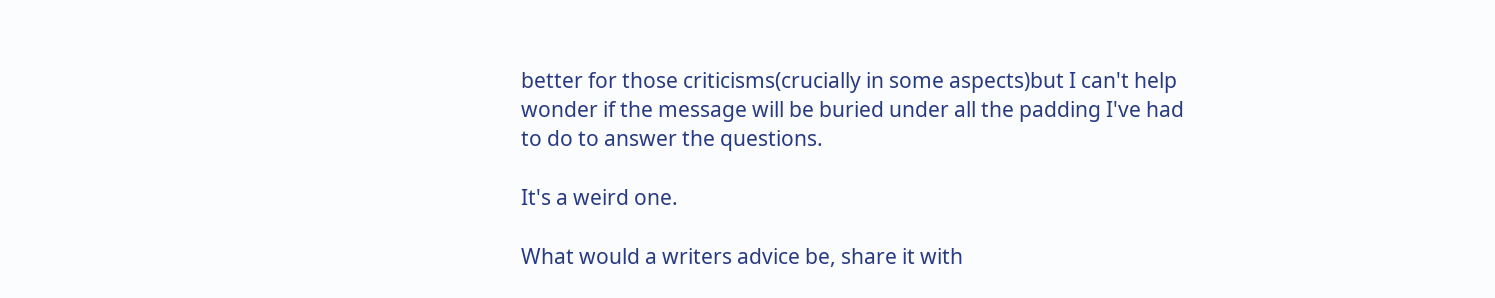better for those criticisms(crucially in some aspects)but I can't help wonder if the message will be buried under all the padding I've had to do to answer the questions.

It's a weird one.

What would a writers advice be, share it with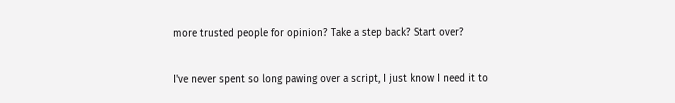more trusted people for opinion? Take a step back? Start over?

I've never spent so long pawing over a script, I just know I need it to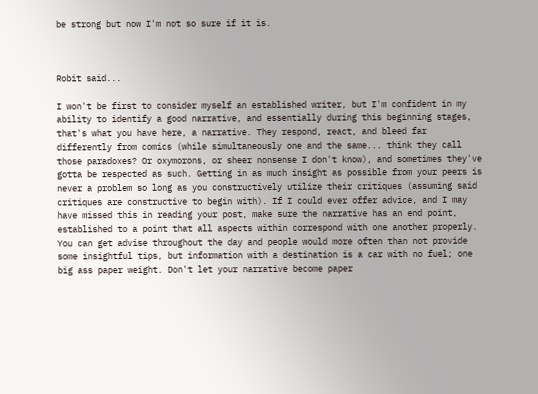be strong but now I'm not so sure if it is.



Robit said...

I won't be first to consider myself an established writer, but I'm confident in my ability to identify a good narrative, and essentially during this beginning stages, that's what you have here, a narrative. They respond, react, and bleed far differently from comics (while simultaneously one and the same... think they call those paradoxes? Or oxymorons, or sheer nonsense I don't know), and sometimes they've gotta be respected as such. Getting in as much insight as possible from your peers is never a problem so long as you constructively utilize their critiques (assuming said critiques are constructive to begin with). If I could ever offer advice, and I may have missed this in reading your post, make sure the narrative has an end point, established to a point that all aspects within correspond with one another properly. You can get advise throughout the day and people would more often than not provide some insightful tips, but information with a destination is a car with no fuel; one big ass paper weight. Don't let your narrative become paper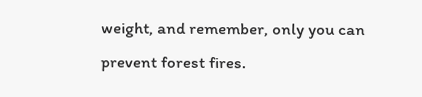weight, and remember, only you can prevent forest fires.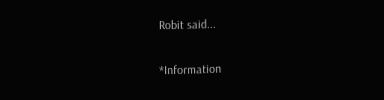Robit said...

*Information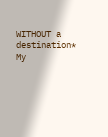WITHOUT a destination*
My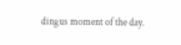dingus moment of the day.